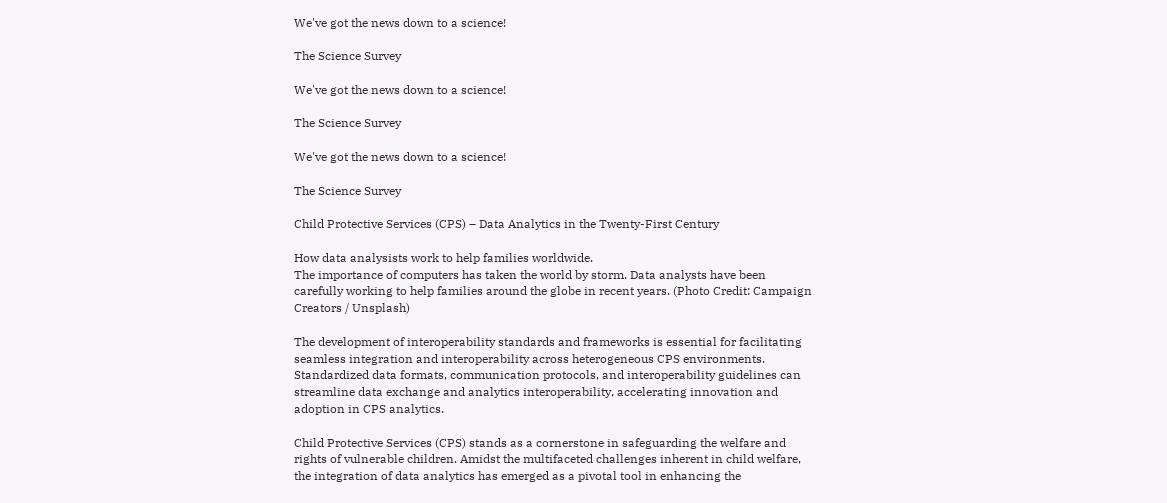We've got the news down to a science!

The Science Survey

We've got the news down to a science!

The Science Survey

We've got the news down to a science!

The Science Survey

Child Protective Services (CPS) – Data Analytics in the Twenty-First Century

How data analysists work to help families worldwide.
The importance of computers has taken the world by storm. Data analysts have been carefully working to help families around the globe in recent years. (Photo Credit: Campaign Creators / Unsplash)

The development of interoperability standards and frameworks is essential for facilitating seamless integration and interoperability across heterogeneous CPS environments. Standardized data formats, communication protocols, and interoperability guidelines can streamline data exchange and analytics interoperability, accelerating innovation and adoption in CPS analytics.

Child Protective Services (CPS) stands as a cornerstone in safeguarding the welfare and rights of vulnerable children. Amidst the multifaceted challenges inherent in child welfare, the integration of data analytics has emerged as a pivotal tool in enhancing the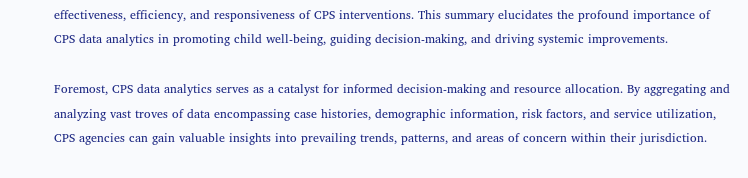effectiveness, efficiency, and responsiveness of CPS interventions. This summary elucidates the profound importance of CPS data analytics in promoting child well-being, guiding decision-making, and driving systemic improvements.

Foremost, CPS data analytics serves as a catalyst for informed decision-making and resource allocation. By aggregating and analyzing vast troves of data encompassing case histories, demographic information, risk factors, and service utilization, CPS agencies can gain valuable insights into prevailing trends, patterns, and areas of concern within their jurisdiction.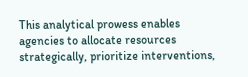This analytical prowess enables agencies to allocate resources strategically, prioritize interventions,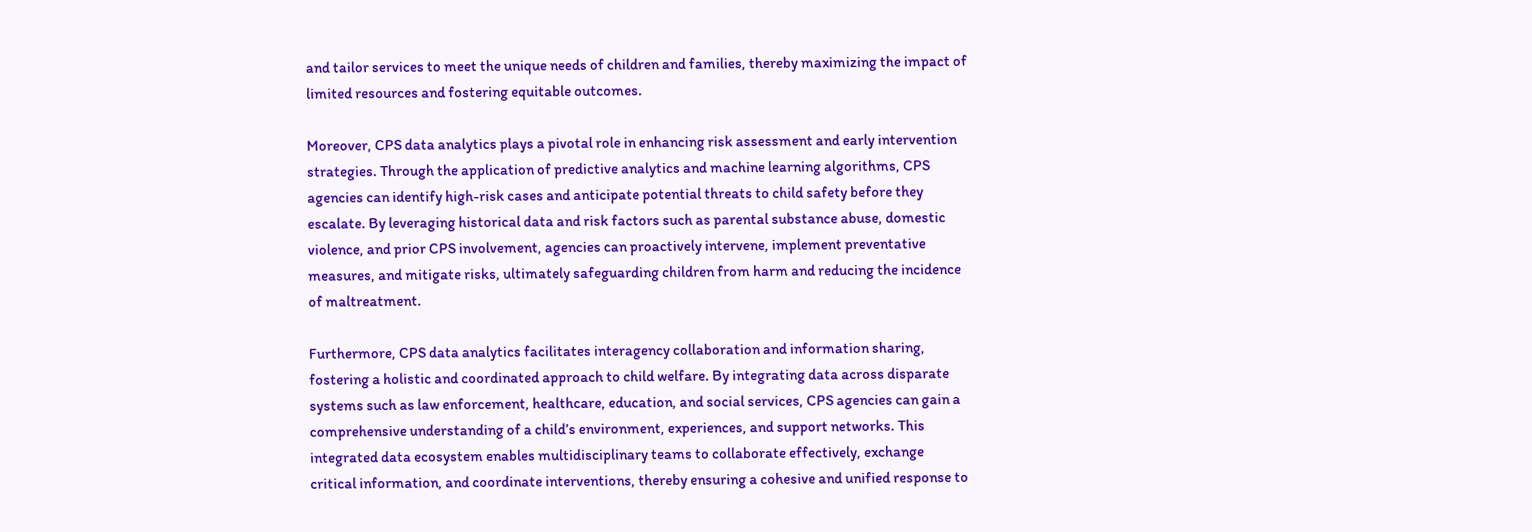and tailor services to meet the unique needs of children and families, thereby maximizing the impact of limited resources and fostering equitable outcomes.

Moreover, CPS data analytics plays a pivotal role in enhancing risk assessment and early intervention strategies. Through the application of predictive analytics and machine learning algorithms, CPS agencies can identify high-risk cases and anticipate potential threats to child safety before they escalate. By leveraging historical data and risk factors such as parental substance abuse, domestic violence, and prior CPS involvement, agencies can proactively intervene, implement preventative measures, and mitigate risks, ultimately safeguarding children from harm and reducing the incidence of maltreatment.

Furthermore, CPS data analytics facilitates interagency collaboration and information sharing, fostering a holistic and coordinated approach to child welfare. By integrating data across disparate systems such as law enforcement, healthcare, education, and social services, CPS agencies can gain a comprehensive understanding of a child’s environment, experiences, and support networks. This integrated data ecosystem enables multidisciplinary teams to collaborate effectively, exchange critical information, and coordinate interventions, thereby ensuring a cohesive and unified response to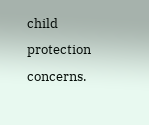child protection concerns.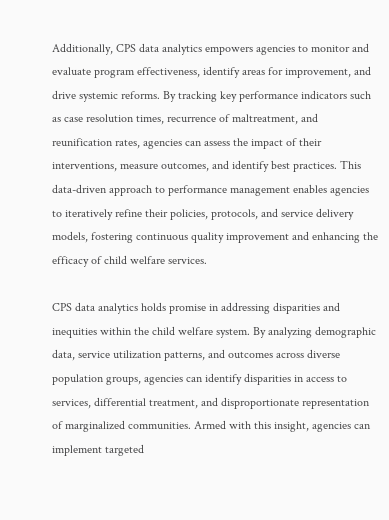Additionally, CPS data analytics empowers agencies to monitor and evaluate program effectiveness, identify areas for improvement, and drive systemic reforms. By tracking key performance indicators such as case resolution times, recurrence of maltreatment, and reunification rates, agencies can assess the impact of their interventions, measure outcomes, and identify best practices. This data-driven approach to performance management enables agencies to iteratively refine their policies, protocols, and service delivery models, fostering continuous quality improvement and enhancing the efficacy of child welfare services.

CPS data analytics holds promise in addressing disparities and inequities within the child welfare system. By analyzing demographic data, service utilization patterns, and outcomes across diverse population groups, agencies can identify disparities in access to services, differential treatment, and disproportionate representation of marginalized communities. Armed with this insight, agencies can implement targeted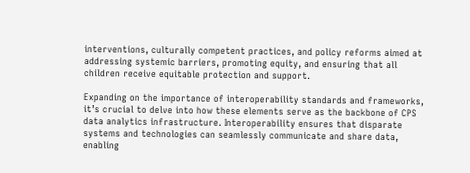interventions, culturally competent practices, and policy reforms aimed at addressing systemic barriers, promoting equity, and ensuring that all children receive equitable protection and support.

Expanding on the importance of interoperability standards and frameworks, it’s crucial to delve into how these elements serve as the backbone of CPS data analytics infrastructure. Interoperability ensures that disparate systems and technologies can seamlessly communicate and share data, enabling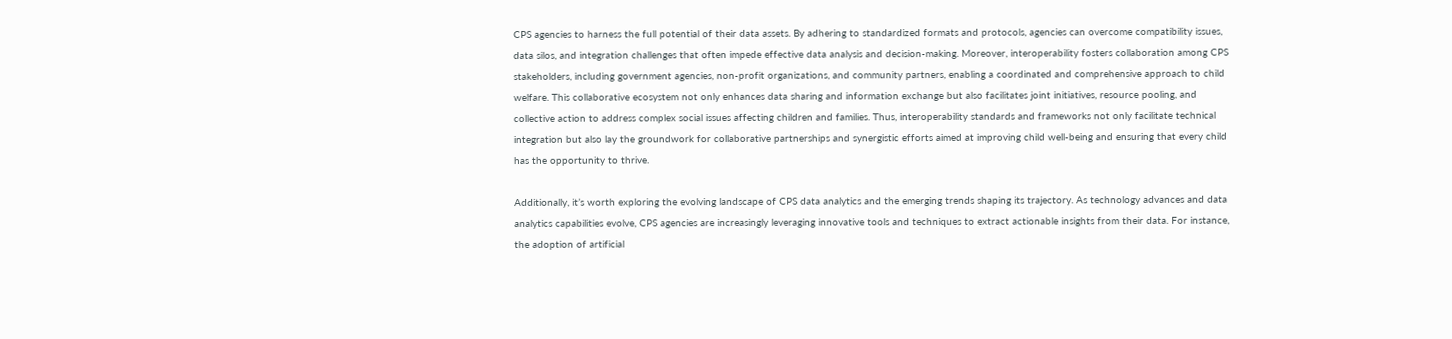CPS agencies to harness the full potential of their data assets. By adhering to standardized formats and protocols, agencies can overcome compatibility issues, data silos, and integration challenges that often impede effective data analysis and decision-making. Moreover, interoperability fosters collaboration among CPS stakeholders, including government agencies, non-profit organizations, and community partners, enabling a coordinated and comprehensive approach to child welfare. This collaborative ecosystem not only enhances data sharing and information exchange but also facilitates joint initiatives, resource pooling, and collective action to address complex social issues affecting children and families. Thus, interoperability standards and frameworks not only facilitate technical integration but also lay the groundwork for collaborative partnerships and synergistic efforts aimed at improving child well-being and ensuring that every child has the opportunity to thrive.

Additionally, it’s worth exploring the evolving landscape of CPS data analytics and the emerging trends shaping its trajectory. As technology advances and data analytics capabilities evolve, CPS agencies are increasingly leveraging innovative tools and techniques to extract actionable insights from their data. For instance, the adoption of artificial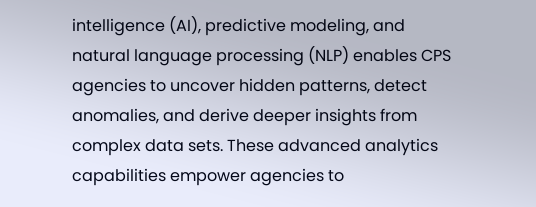intelligence (AI), predictive modeling, and natural language processing (NLP) enables CPS agencies to uncover hidden patterns, detect anomalies, and derive deeper insights from complex data sets. These advanced analytics capabilities empower agencies to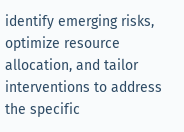identify emerging risks, optimize resource allocation, and tailor interventions to address the specific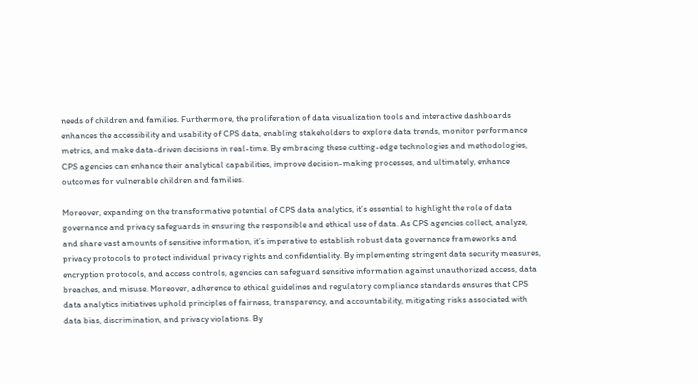needs of children and families. Furthermore, the proliferation of data visualization tools and interactive dashboards enhances the accessibility and usability of CPS data, enabling stakeholders to explore data trends, monitor performance metrics, and make data-driven decisions in real-time. By embracing these cutting-edge technologies and methodologies, CPS agencies can enhance their analytical capabilities, improve decision-making processes, and ultimately, enhance outcomes for vulnerable children and families.

Moreover, expanding on the transformative potential of CPS data analytics, it’s essential to highlight the role of data governance and privacy safeguards in ensuring the responsible and ethical use of data. As CPS agencies collect, analyze, and share vast amounts of sensitive information, it’s imperative to establish robust data governance frameworks and privacy protocols to protect individual privacy rights and confidentiality. By implementing stringent data security measures, encryption protocols, and access controls, agencies can safeguard sensitive information against unauthorized access, data breaches, and misuse. Moreover, adherence to ethical guidelines and regulatory compliance standards ensures that CPS data analytics initiatives uphold principles of fairness, transparency, and accountability, mitigating risks associated with data bias, discrimination, and privacy violations. By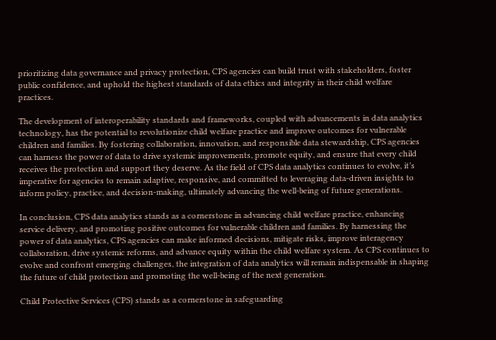prioritizing data governance and privacy protection, CPS agencies can build trust with stakeholders, foster public confidence, and uphold the highest standards of data ethics and integrity in their child welfare practices.

The development of interoperability standards and frameworks, coupled with advancements in data analytics technology, has the potential to revolutionize child welfare practice and improve outcomes for vulnerable children and families. By fostering collaboration, innovation, and responsible data stewardship, CPS agencies can harness the power of data to drive systemic improvements, promote equity, and ensure that every child receives the protection and support they deserve. As the field of CPS data analytics continues to evolve, it’s imperative for agencies to remain adaptive, responsive, and committed to leveraging data-driven insights to inform policy, practice, and decision-making, ultimately advancing the well-being of future generations.

In conclusion, CPS data analytics stands as a cornerstone in advancing child welfare practice, enhancing service delivery, and promoting positive outcomes for vulnerable children and families. By harnessing the power of data analytics, CPS agencies can make informed decisions, mitigate risks, improve interagency collaboration, drive systemic reforms, and advance equity within the child welfare system. As CPS continues to evolve and confront emerging challenges, the integration of data analytics will remain indispensable in shaping the future of child protection and promoting the well-being of the next generation.

Child Protective Services (CPS) stands as a cornerstone in safeguarding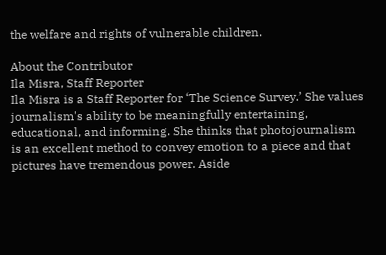the welfare and rights of vulnerable children.

About the Contributor
Ila Misra, Staff Reporter
Ila Misra is a Staff Reporter for ‘The Science Survey.’ She values journalism's ability to be meaningfully entertaining, educational, and informing. She thinks that photojournalism is an excellent method to convey emotion to a piece and that pictures have tremendous power. Aside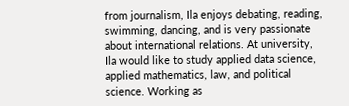from journalism, Ila enjoys debating, reading, swimming, dancing, and is very passionate about international relations. At university, Ila would like to study applied data science, applied mathematics, law, and political science. Working as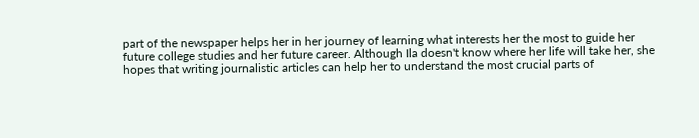part of the newspaper helps her in her journey of learning what interests her the most to guide her future college studies and her future career. Although Ila doesn't know where her life will take her, she hopes that writing journalistic articles can help her to understand the most crucial parts of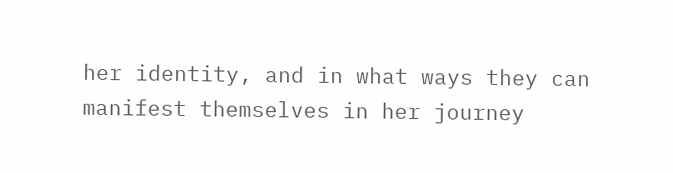her identity, and in what ways they can manifest themselves in her journey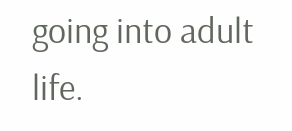going into adult life.